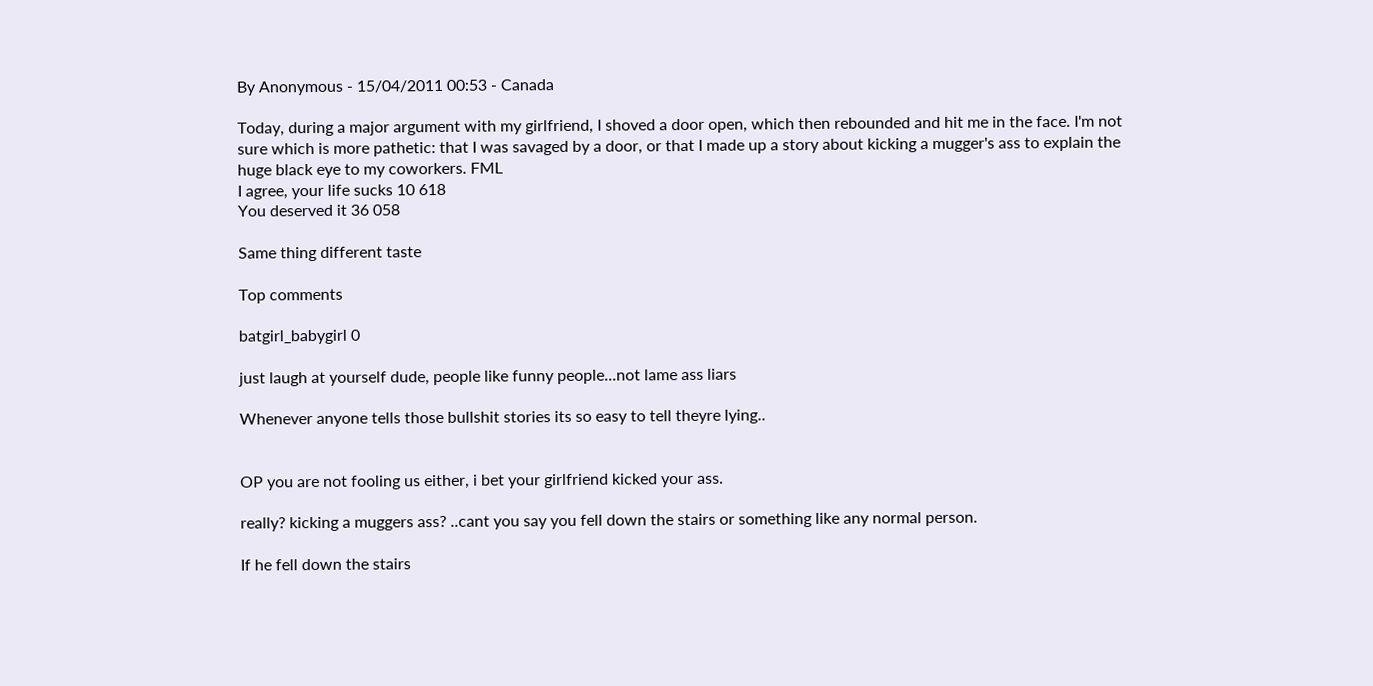By Anonymous - 15/04/2011 00:53 - Canada

Today, during a major argument with my girlfriend, I shoved a door open, which then rebounded and hit me in the face. I'm not sure which is more pathetic: that I was savaged by a door, or that I made up a story about kicking a mugger's ass to explain the huge black eye to my coworkers. FML
I agree, your life sucks 10 618
You deserved it 36 058

Same thing different taste

Top comments

batgirl_babygirl 0

just laugh at yourself dude, people like funny people...not lame ass liars

Whenever anyone tells those bullshit stories its so easy to tell theyre lying..


OP you are not fooling us either, i bet your girlfriend kicked your ass.

really? kicking a muggers ass? ..cant you say you fell down the stairs or something like any normal person.

If he fell down the stairs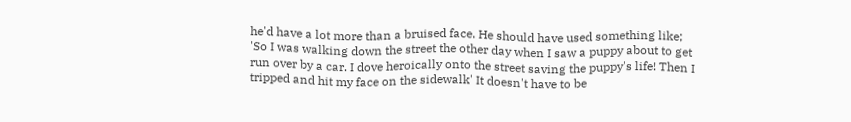he'd have a lot more than a bruised face. He should have used something like; 'So I was walking down the street the other day when I saw a puppy about to get run over by a car. I dove heroically onto the street saving the puppy's life! Then I tripped and hit my face on the sidewalk' It doesn't have to be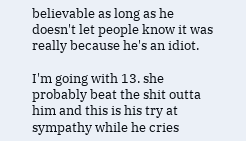believable as long as he doesn't let people know it was really because he's an idiot.

I'm going with 13. she probably beat the shit outta him and this is his try at sympathy while he cries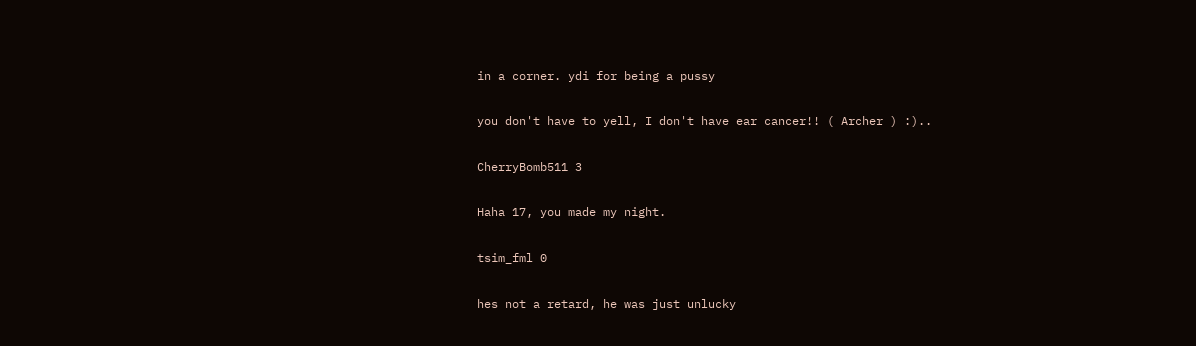in a corner. ydi for being a pussy

you don't have to yell, I don't have ear cancer!! ( Archer ) :)..

CherryBomb511 3

Haha 17, you made my night.

tsim_fml 0

hes not a retard, he was just unlucky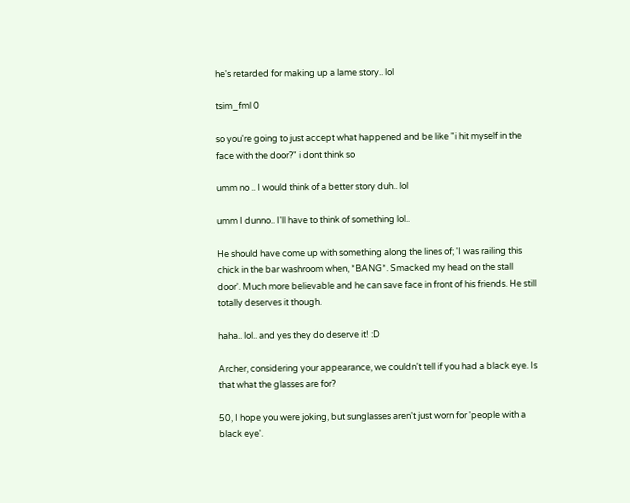he's retarded for making up a lame story.. lol

tsim_fml 0

so you're going to just accept what happened and be like "i hit myself in the face with the door?" i dont think so

umm no .. I would think of a better story duh.. lol

umm I dunno.. I'll have to think of something lol..

He should have come up with something along the lines of; 'I was railing this chick in the bar washroom when, *BANG*. Smacked my head on the stall door'. Much more believable and he can save face in front of his friends. He still totally deserves it though.

haha.. lol.. and yes they do deserve it! :D

Archer, considering your appearance, we couldn't tell if you had a black eye. Is that what the glasses are for?

50, I hope you were joking, but sunglasses aren't just worn for 'people with a black eye'.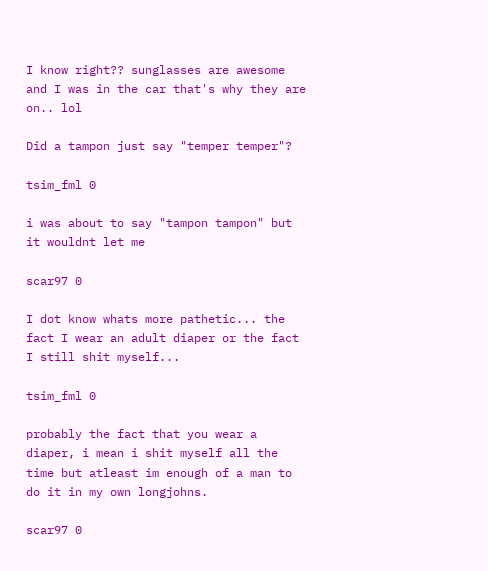I know right?? sunglasses are awesome and I was in the car that's why they are on.. lol

Did a tampon just say "temper temper"?

tsim_fml 0

i was about to say "tampon tampon" but it wouldnt let me

scar97 0

I dot know whats more pathetic... the fact I wear an adult diaper or the fact I still shit myself...

tsim_fml 0

probably the fact that you wear a diaper, i mean i shit myself all the time but atleast im enough of a man to do it in my own longjohns.

scar97 0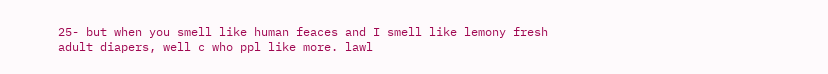25- but when you smell like human feaces and I smell like lemony fresh adult diapers, well c who ppl like more. lawl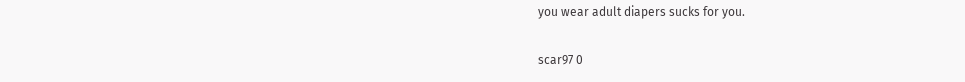you wear adult diapers sucks for you.

scar97 0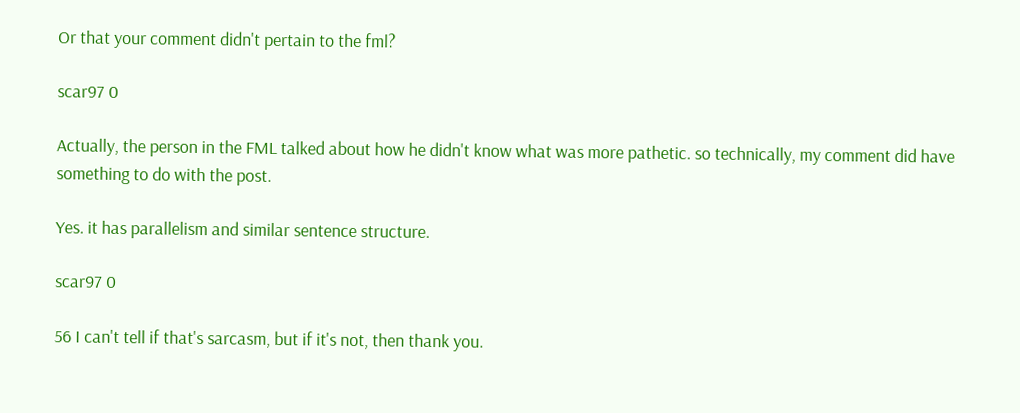Or that your comment didn't pertain to the fml?

scar97 0

Actually, the person in the FML talked about how he didn't know what was more pathetic. so technically, my comment did have something to do with the post.

Yes. it has parallelism and similar sentence structure.

scar97 0

56 I can't tell if that's sarcasm, but if it's not, then thank you.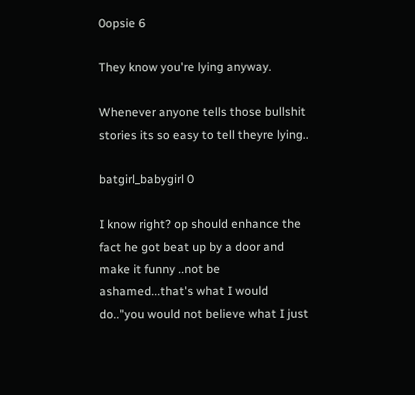0opsie 6

They know you're lying anyway.

Whenever anyone tells those bullshit stories its so easy to tell theyre lying..

batgirl_babygirl 0

I know right? op should enhance the fact he got beat up by a door and make it funny ..not be ashamed...that's what I would do.."you would not believe what I just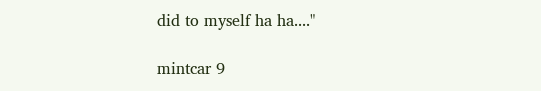did to myself ha ha...."

mintcar 9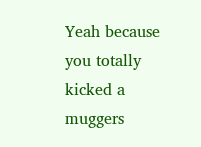Yeah because you totally kicked a muggers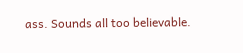ass. Sounds all too believable.